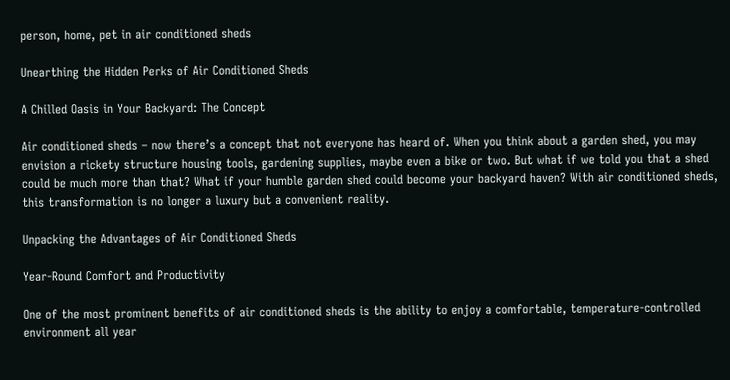person, home, pet in air conditioned sheds

Unearthing the Hidden Perks of Air Conditioned Sheds

A Chilled Oasis in Your Backyard: The Concept

Air conditioned sheds – now there’s a concept that not everyone has heard of. When you think about a garden shed, you may envision a rickety structure housing tools, gardening supplies, maybe even a bike or two. But what if we told you that a shed could be much more than that? What if your humble garden shed could become your backyard haven? With air conditioned sheds, this transformation is no longer a luxury but a convenient reality.

Unpacking the Advantages of Air Conditioned Sheds

Year-Round Comfort and Productivity

One of the most prominent benefits of air conditioned sheds is the ability to enjoy a comfortable, temperature-controlled environment all year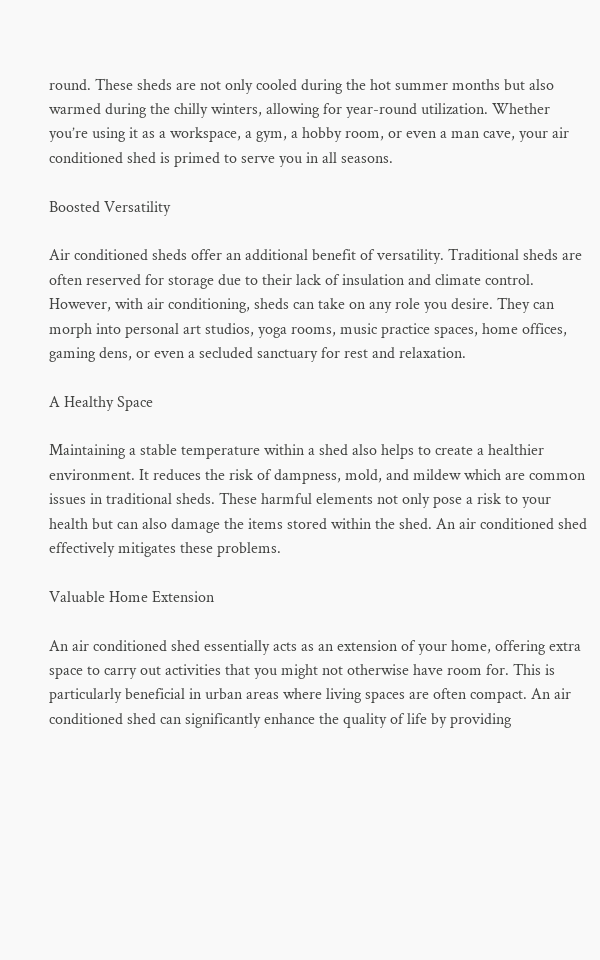round. These sheds are not only cooled during the hot summer months but also warmed during the chilly winters, allowing for year-round utilization. Whether you’re using it as a workspace, a gym, a hobby room, or even a man cave, your air conditioned shed is primed to serve you in all seasons.

Boosted Versatility

Air conditioned sheds offer an additional benefit of versatility. Traditional sheds are often reserved for storage due to their lack of insulation and climate control. However, with air conditioning, sheds can take on any role you desire. They can morph into personal art studios, yoga rooms, music practice spaces, home offices, gaming dens, or even a secluded sanctuary for rest and relaxation.

A Healthy Space

Maintaining a stable temperature within a shed also helps to create a healthier environment. It reduces the risk of dampness, mold, and mildew which are common issues in traditional sheds. These harmful elements not only pose a risk to your health but can also damage the items stored within the shed. An air conditioned shed effectively mitigates these problems.

Valuable Home Extension

An air conditioned shed essentially acts as an extension of your home, offering extra space to carry out activities that you might not otherwise have room for. This is particularly beneficial in urban areas where living spaces are often compact. An air conditioned shed can significantly enhance the quality of life by providing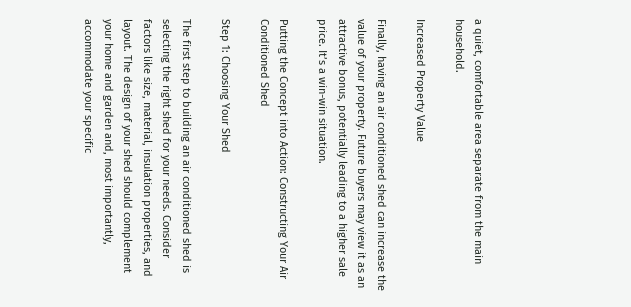a quiet, comfortable area separate from the main household.

Increased Property Value

Finally, having an air conditioned shed can increase the value of your property. Future buyers may view it as an attractive bonus, potentially leading to a higher sale price. It’s a win-win situation.

Putting the Concept into Action: Constructing Your Air Conditioned Shed

Step 1: Choosing Your Shed

The first step to building an air conditioned shed is selecting the right shed for your needs. Consider factors like size, material, insulation properties, and layout. The design of your shed should complement your home and garden and, most importantly, accommodate your specific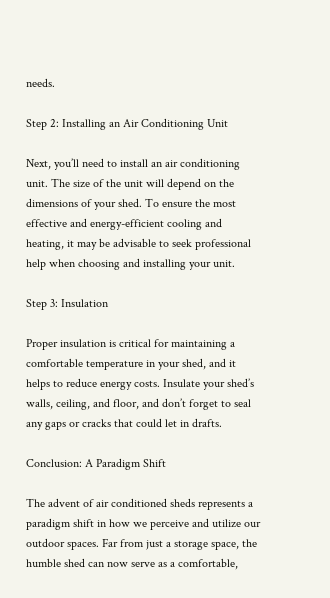needs.

Step 2: Installing an Air Conditioning Unit

Next, you’ll need to install an air conditioning unit. The size of the unit will depend on the dimensions of your shed. To ensure the most effective and energy-efficient cooling and heating, it may be advisable to seek professional help when choosing and installing your unit.

Step 3: Insulation

Proper insulation is critical for maintaining a comfortable temperature in your shed, and it helps to reduce energy costs. Insulate your shed’s walls, ceiling, and floor, and don’t forget to seal any gaps or cracks that could let in drafts.

Conclusion: A Paradigm Shift

The advent of air conditioned sheds represents a paradigm shift in how we perceive and utilize our outdoor spaces. Far from just a storage space, the humble shed can now serve as a comfortable,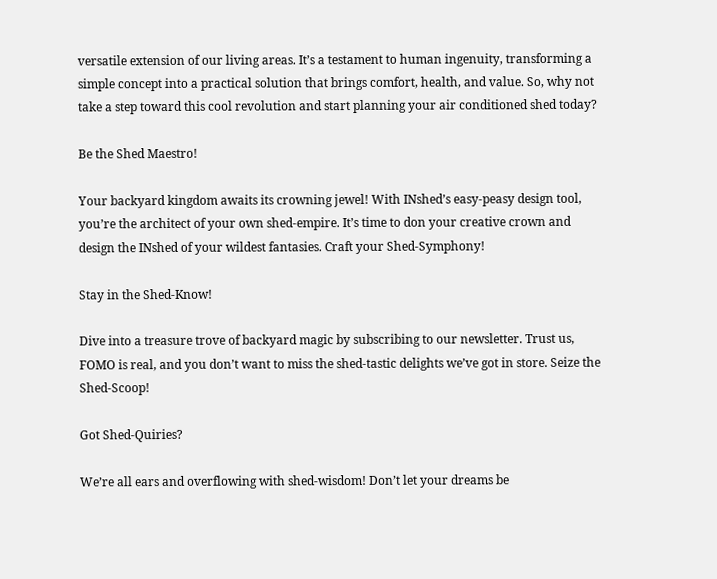versatile extension of our living areas. It’s a testament to human ingenuity, transforming a simple concept into a practical solution that brings comfort, health, and value. So, why not take a step toward this cool revolution and start planning your air conditioned shed today?

Be the Shed Maestro!

Your backyard kingdom awaits its crowning jewel! With INshed’s easy-peasy design tool, you’re the architect of your own shed-empire. It’s time to don your creative crown and design the INshed of your wildest fantasies. Craft your Shed-Symphony!

Stay in the Shed-Know!

Dive into a treasure trove of backyard magic by subscribing to our newsletter. Trust us, FOMO is real, and you don’t want to miss the shed-tastic delights we’ve got in store. Seize the Shed-Scoop!

Got Shed-Quiries?

We’re all ears and overflowing with shed-wisdom! Don’t let your dreams be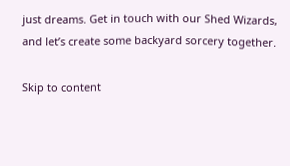just dreams. Get in touch with our Shed Wizards, and let’s create some backyard sorcery together.

Skip to content